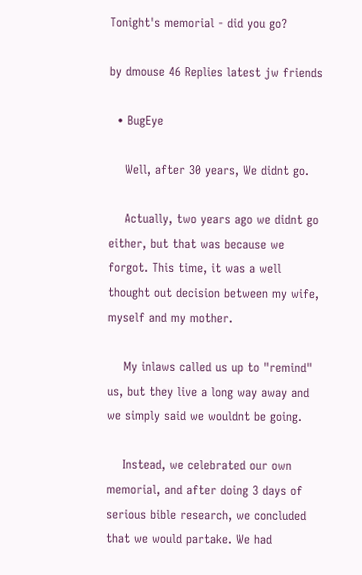Tonight's memorial - did you go?

by dmouse 46 Replies latest jw friends

  • BugEye

    Well, after 30 years, We didnt go.

    Actually, two years ago we didnt go either, but that was because we forgot. This time, it was a well thought out decision between my wife, myself and my mother.

    My inlaws called us up to "remind" us, but they live a long way away and we simply said we wouldnt be going.

    Instead, we celebrated our own memorial, and after doing 3 days of serious bible research, we concluded that we would partake. We had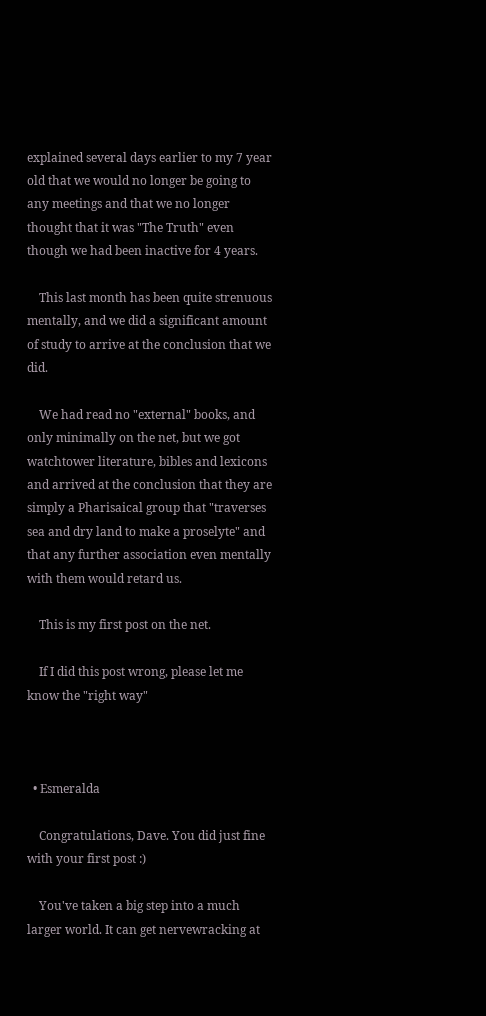explained several days earlier to my 7 year old that we would no longer be going to any meetings and that we no longer thought that it was "The Truth" even though we had been inactive for 4 years.

    This last month has been quite strenuous mentally, and we did a significant amount of study to arrive at the conclusion that we did.

    We had read no "external" books, and only minimally on the net, but we got watchtower literature, bibles and lexicons and arrived at the conclusion that they are simply a Pharisaical group that "traverses sea and dry land to make a proselyte" and that any further association even mentally with them would retard us.

    This is my first post on the net.

    If I did this post wrong, please let me know the "right way"



  • Esmeralda

    Congratulations, Dave. You did just fine with your first post :)

    You've taken a big step into a much larger world. It can get nervewracking at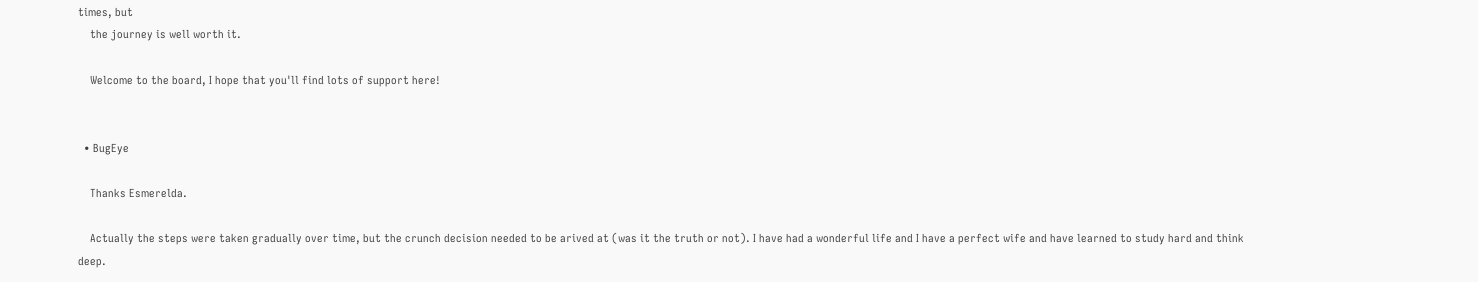times, but
    the journey is well worth it.

    Welcome to the board, I hope that you'll find lots of support here!


  • BugEye

    Thanks Esmerelda.

    Actually the steps were taken gradually over time, but the crunch decision needed to be arived at (was it the truth or not). I have had a wonderful life and I have a perfect wife and have learned to study hard and think deep.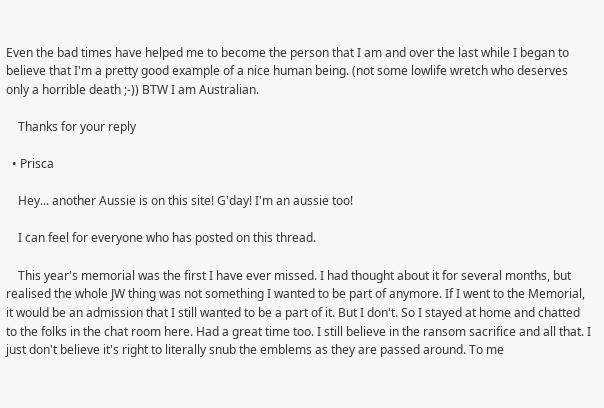Even the bad times have helped me to become the person that I am and over the last while I began to believe that I'm a pretty good example of a nice human being. (not some lowlife wretch who deserves only a horrible death ;-)) BTW I am Australian.

    Thanks for your reply

  • Prisca

    Hey... another Aussie is on this site! G'day! I'm an aussie too!

    I can feel for everyone who has posted on this thread.

    This year's memorial was the first I have ever missed. I had thought about it for several months, but realised the whole JW thing was not something I wanted to be part of anymore. If I went to the Memorial, it would be an admission that I still wanted to be a part of it. But I don't. So I stayed at home and chatted to the folks in the chat room here. Had a great time too. I still believe in the ransom sacrifice and all that. I just don't believe it's right to literally snub the emblems as they are passed around. To me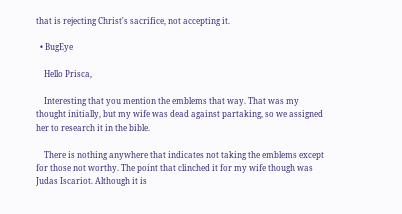that is rejecting Christ's sacrifice, not accepting it.

  • BugEye

    Hello Prisca,

    Interesting that you mention the emblems that way. That was my thought initially, but my wife was dead against partaking, so we assigned her to research it in the bible.

    There is nothing anywhere that indicates not taking the emblems except for those not worthy. The point that clinched it for my wife though was Judas Iscariot. Although it is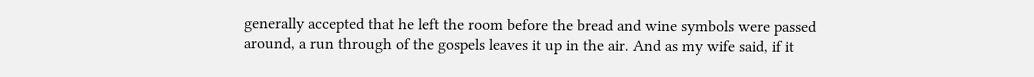generally accepted that he left the room before the bread and wine symbols were passed around, a run through of the gospels leaves it up in the air. And as my wife said, if it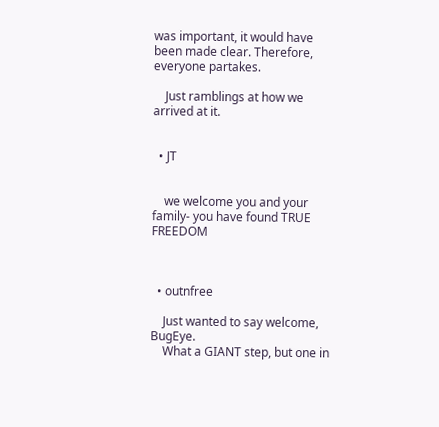was important, it would have been made clear. Therefore, everyone partakes.

    Just ramblings at how we arrived at it.


  • JT


    we welcome you and your family- you have found TRUE FREEDOM



  • outnfree

    Just wanted to say welcome, BugEye.
    What a GIANT step, but one in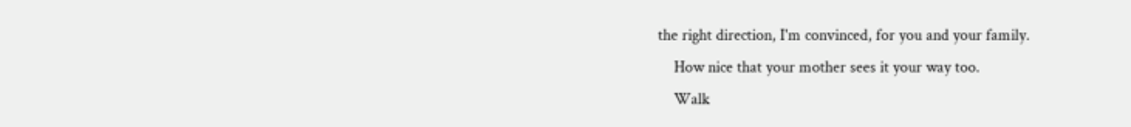the right direction, I'm convinced, for you and your family.
    How nice that your mother sees it your way too.
    Walk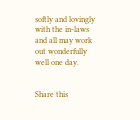softly and lovingly with the in-laws and all may work out wonderfully well one day.


Share this